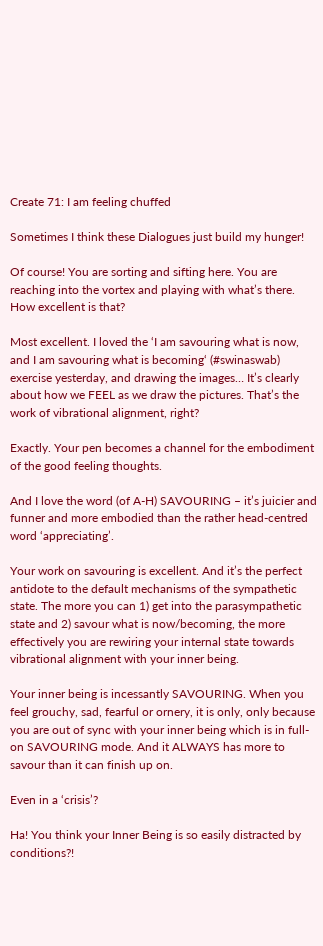Create 71: I am feeling chuffed

Sometimes I think these Dialogues just build my hunger!

Of course! You are sorting and sifting here. You are reaching into the vortex and playing with what’s there. How excellent is that?

Most excellent. I loved the ‘I am savouring what is now, and I am savouring what is becoming‘ (#swinaswab) exercise yesterday, and drawing the images… It’s clearly about how we FEEL as we draw the pictures. That’s the work of vibrational alignment, right?

Exactly. Your pen becomes a channel for the embodiment of the good feeling thoughts.

And I love the word (of A-H) SAVOURING – it’s juicier and funner and more embodied than the rather head-centred word ‘appreciating’.

Your work on savouring is excellent. And it’s the perfect antidote to the default mechanisms of the sympathetic state. The more you can 1) get into the parasympathetic state and 2) savour what is now/becoming, the more effectively you are rewiring your internal state towards vibrational alignment with your inner being.

Your inner being is incessantly SAVOURING. When you feel grouchy, sad, fearful or ornery, it is only, only because you are out of sync with your inner being which is in full-on SAVOURING mode. And it ALWAYS has more to savour than it can finish up on.

Even in a ‘crisis’?

Ha! You think your Inner Being is so easily distracted by conditions?!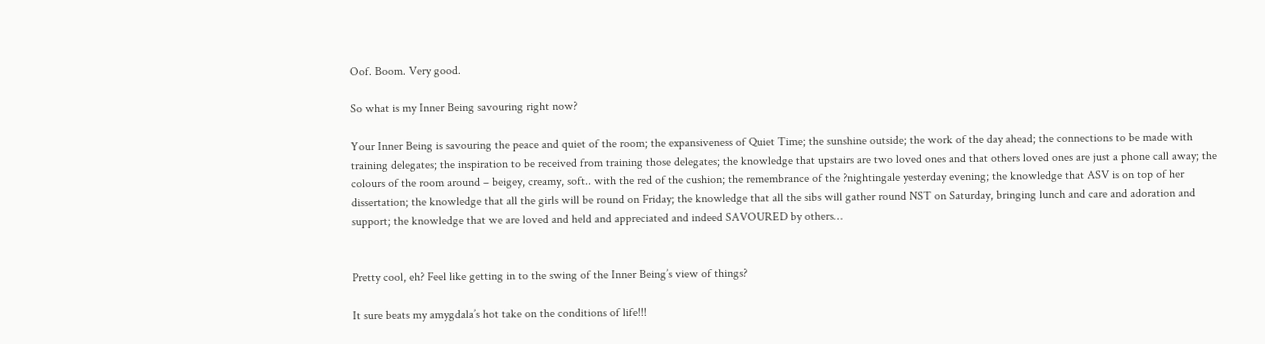Oof. Boom. Very good.

So what is my Inner Being savouring right now?

Your Inner Being is savouring the peace and quiet of the room; the expansiveness of Quiet Time; the sunshine outside; the work of the day ahead; the connections to be made with training delegates; the inspiration to be received from training those delegates; the knowledge that upstairs are two loved ones and that others loved ones are just a phone call away; the colours of the room around – beigey, creamy, soft.. with the red of the cushion; the remembrance of the ?nightingale yesterday evening; the knowledge that ASV is on top of her dissertation; the knowledge that all the girls will be round on Friday; the knowledge that all the sibs will gather round NST on Saturday, bringing lunch and care and adoration and support; the knowledge that we are loved and held and appreciated and indeed SAVOURED by others…


Pretty cool, eh? Feel like getting in to the swing of the Inner Being’s view of things?

It sure beats my amygdala’s hot take on the conditions of life!!!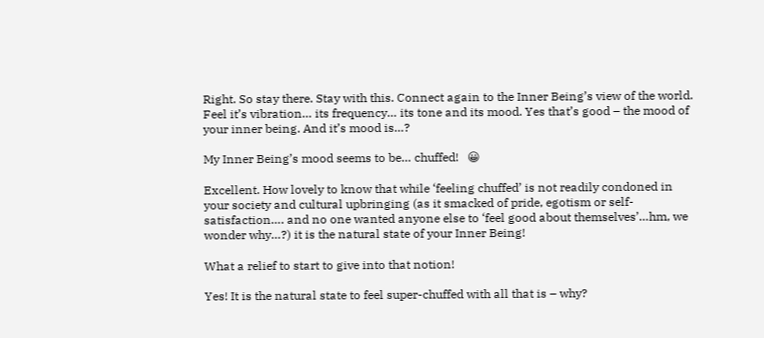Right. So stay there. Stay with this. Connect again to the Inner Being’s view of the world. Feel it’s vibration… its frequency… its tone and its mood. Yes that’s good – the mood of your inner being. And it’s mood is…?

My Inner Being’s mood seems to be… chuffed!   😀

Excellent. How lovely to know that while ‘feeling chuffed’ is not readily condoned in your society and cultural upbringing (as it smacked of pride, egotism or self-satisfaction…. and no one wanted anyone else to ‘feel good about themselves’…hm, we wonder why…?) it is the natural state of your Inner Being!

What a relief to start to give into that notion!

Yes! It is the natural state to feel super-chuffed with all that is – why?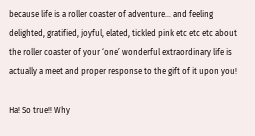because life is a roller coaster of adventure… and feeling delighted, gratified, joyful, elated, tickled pink etc etc etc about the roller coaster of your ‘one’ wonderful extraordinary life is actually a meet and proper response to the gift of it upon you!

Ha! So true!! Why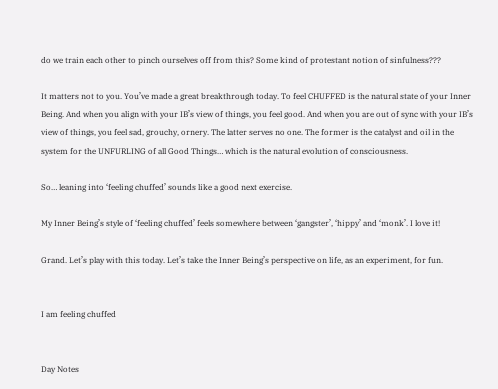do we train each other to pinch ourselves off from this? Some kind of protestant notion of sinfulness???

It matters not to you. You’ve made a great breakthrough today. To feel CHUFFED is the natural state of your Inner Being. And when you align with your IB’s view of things, you feel good. And when you are out of sync with your IB’s view of things, you feel sad, grouchy, ornery. The latter serves no one. The former is the catalyst and oil in the system for the UNFURLING of all Good Things… which is the natural evolution of consciousness.

So… leaning into ‘feeling chuffed’ sounds like a good next exercise.

My Inner Being’s style of ‘feeling chuffed’ feels somewhere between ‘gangster’, ‘hippy’ and ‘monk’. I love it!

Grand. Let’s play with this today. Let’s take the Inner Being’s perspective on life, as an experiment, for fun.


I am feeling chuffed


Day Notes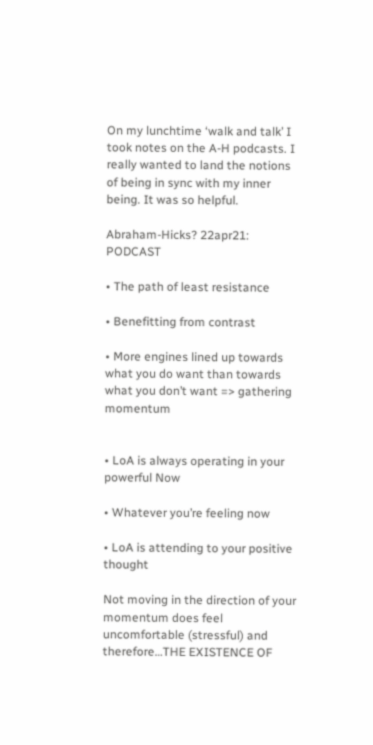On my lunchtime ‘walk and talk’ I took notes on the A-H podcasts. I really wanted to land the notions of being in sync with my inner being. It was so helpful.

Abraham-Hicks? 22apr21: PODCAST

• The path of least resistance

• Benefitting from contrast

• More engines lined up towards what you do want than towards what you don’t want => gathering momentum


• LoA is always operating in your powerful Now

• Whatever you’re feeling now

• LoA is attending to your positive thought

Not moving in the direction of your momentum does feel uncomfortable (stressful) and therefore…THE EXISTENCE OF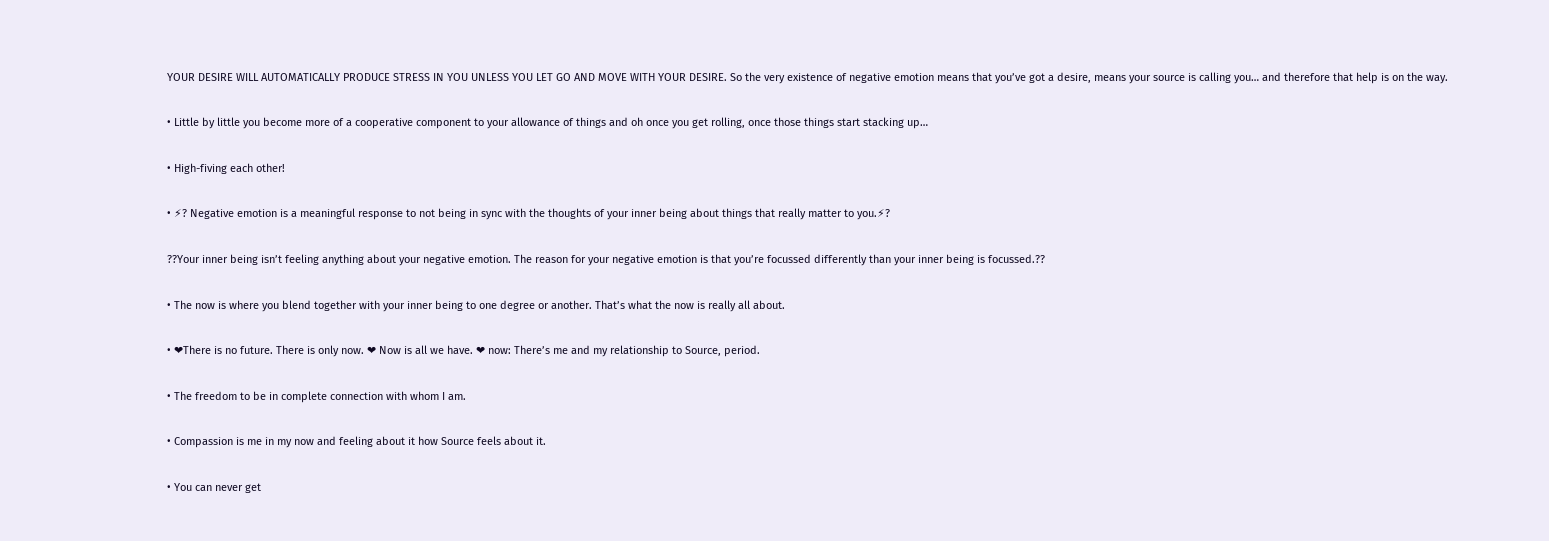YOUR DESIRE WILL AUTOMATICALLY PRODUCE STRESS IN YOU UNLESS YOU LET GO AND MOVE WITH YOUR DESIRE. So the very existence of negative emotion means that you’ve got a desire, means your source is calling you… and therefore that help is on the way.

• Little by little you become more of a cooperative component to your allowance of things and oh once you get rolling, once those things start stacking up…

• High-fiving each other!

• ⚡? Negative emotion is a meaningful response to not being in sync with the thoughts of your inner being about things that really matter to you.⚡?

??Your inner being isn’t feeling anything about your negative emotion. The reason for your negative emotion is that you’re focussed differently than your inner being is focussed.??

• The now is where you blend together with your inner being to one degree or another. That’s what the now is really all about.

• ❤There is no future. There is only now. ❤ Now is all we have. ❤ now: There’s me and my relationship to Source, period.

• The freedom to be in complete connection with whom I am.

• Compassion is me in my now and feeling about it how Source feels about it.

• You can never get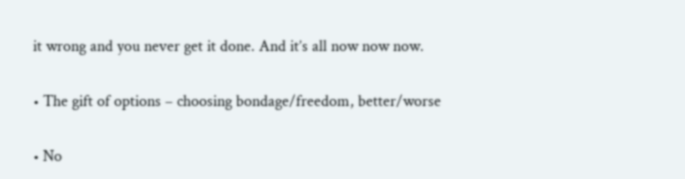it wrong and you never get it done. And it’s all now now now.

• The gift of options – choosing bondage/freedom, better/worse

• No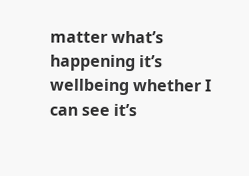matter what’s happening it’s wellbeing whether I can see it’s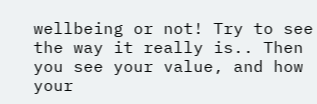wellbeing or not! Try to see the way it really is.. Then you see your value, and how your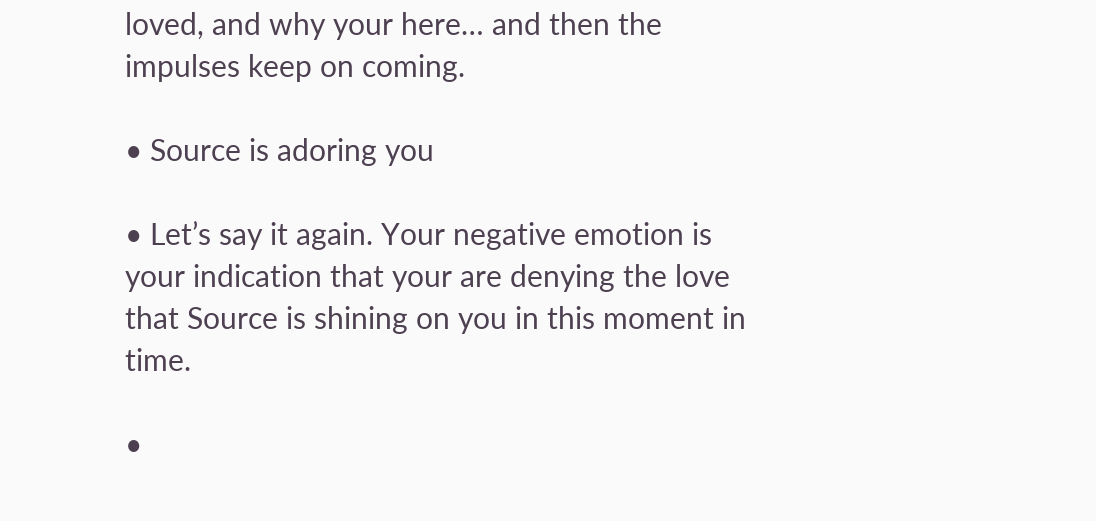loved, and why your here… and then the impulses keep on coming.

• Source is adoring you

• Let’s say it again. Your negative emotion is your indication that your are denying the love that Source is shining on you in this moment in time.

•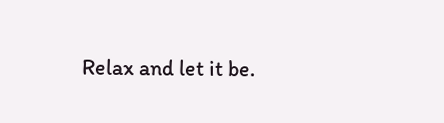Relax and let it be.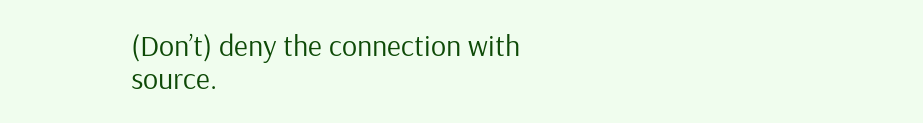(Don’t) deny the connection with source.